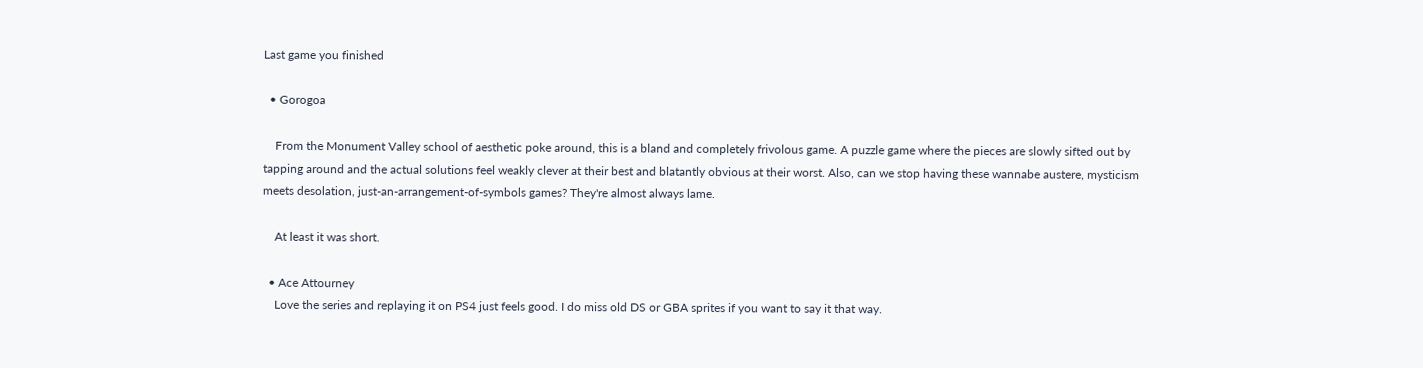Last game you finished

  • Gorogoa

    From the Monument Valley school of aesthetic poke around, this is a bland and completely frivolous game. A puzzle game where the pieces are slowly sifted out by tapping around and the actual solutions feel weakly clever at their best and blatantly obvious at their worst. Also, can we stop having these wannabe austere, mysticism meets desolation, just-an-arrangement-of-symbols games? They're almost always lame.

    At least it was short.

  • Ace Attourney
    Love the series and replaying it on PS4 just feels good. I do miss old DS or GBA sprites if you want to say it that way.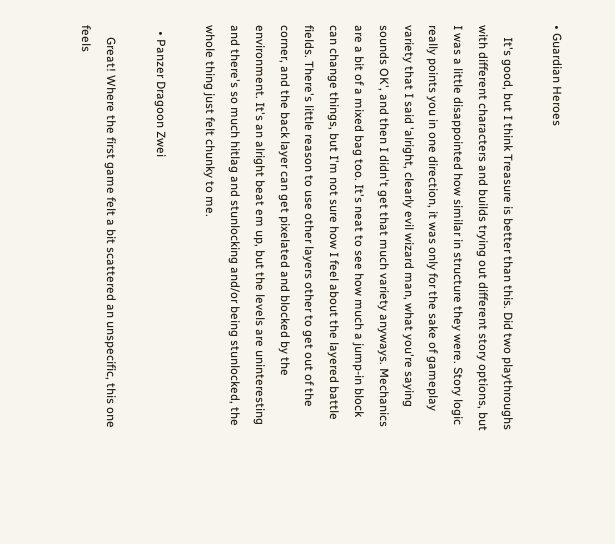• Guardian Heroes

    It's good, but I think Treasure is better than this. Did two playthroughs with different characters and builds trying out different story options, but I was a little disappointed how similar in structure they were. Story logic really points you in one direction, it was only for the sake of gameplay variety that I said 'alright, clearly evil wizard man, what you're saying sounds OK', and then I didn't get that much variety anyways. Mechanics are a bit of a mixed bag too. It's neat to see how much a jump-in block can change things, but I'm not sure how I feel about the layered battle fields. There's little reason to use other layers other to get out of the corner, and the back layer can get pixelated and blocked by the environment. It's an alright beat em up, but the levels are uninteresting and there's so much hitlag and stunlocking and/or being stunlocked, the whole thing just felt chunky to me.

  • Panzer Dragoon Zwei

    Great! Where the first game felt a bit scattered an unspecific, this one feels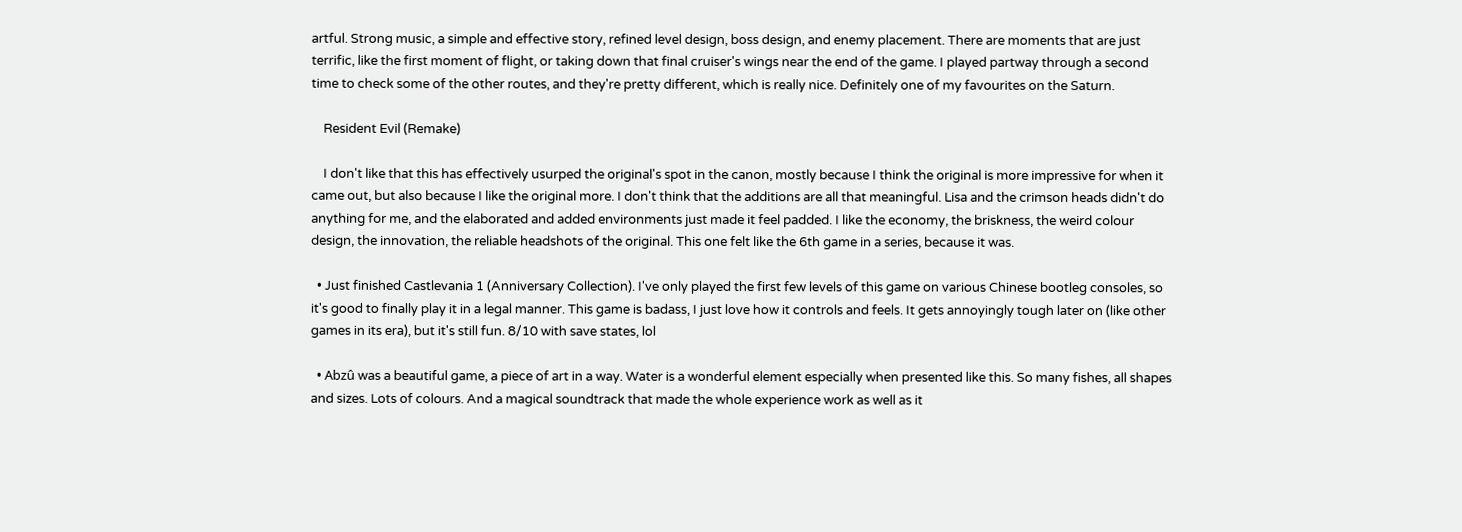artful. Strong music, a simple and effective story, refined level design, boss design, and enemy placement. There are moments that are just terrific, like the first moment of flight, or taking down that final cruiser's wings near the end of the game. I played partway through a second time to check some of the other routes, and they're pretty different, which is really nice. Definitely one of my favourites on the Saturn.

    Resident Evil (Remake)

    I don't like that this has effectively usurped the original's spot in the canon, mostly because I think the original is more impressive for when it came out, but also because I like the original more. I don't think that the additions are all that meaningful. Lisa and the crimson heads didn't do anything for me, and the elaborated and added environments just made it feel padded. I like the economy, the briskness, the weird colour design, the innovation, the reliable headshots of the original. This one felt like the 6th game in a series, because it was.

  • Just finished Castlevania 1 (Anniversary Collection). I've only played the first few levels of this game on various Chinese bootleg consoles, so it's good to finally play it in a legal manner. This game is badass, I just love how it controls and feels. It gets annoyingly tough later on (like other games in its era), but it's still fun. 8/10 with save states, lol

  • Abzû was a beautiful game, a piece of art in a way. Water is a wonderful element especially when presented like this. So many fishes, all shapes and sizes. Lots of colours. And a magical soundtrack that made the whole experience work as well as it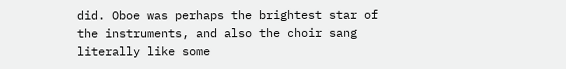did. Oboe was perhaps the brightest star of the instruments, and also the choir sang literally like some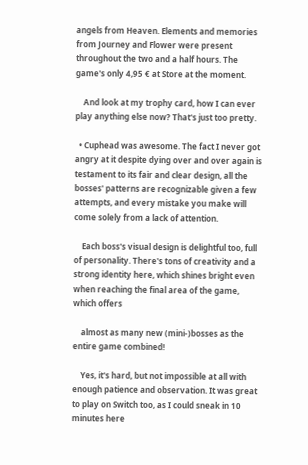angels from Heaven. Elements and memories from Journey and Flower were present throughout the two and a half hours. The game's only 4,95 € at Store at the moment.

    And look at my trophy card, how I can ever play anything else now? That's just too pretty.

  • Cuphead was awesome. The fact I never got angry at it despite dying over and over again is testament to its fair and clear design, all the bosses' patterns are recognizable given a few attempts, and every mistake you make will come solely from a lack of attention.

    Each boss's visual design is delightful too, full of personality. There's tons of creativity and a strong identity here, which shines bright even when reaching the final area of the game, which offers

    almost as many new (mini-)bosses as the entire game combined!

    Yes, it's hard, but not impossible at all with enough patience and observation. It was great to play on Switch too, as I could sneak in 10 minutes here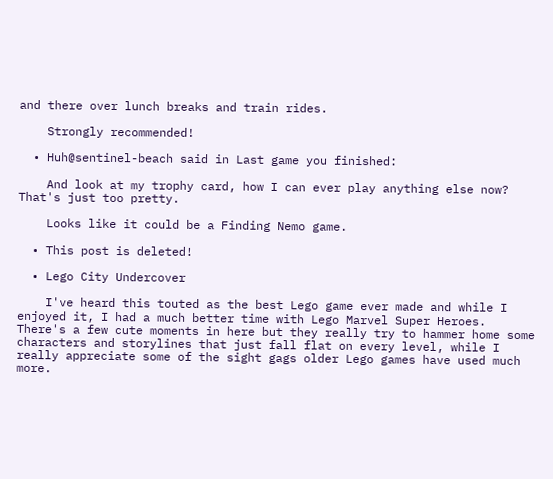and there over lunch breaks and train rides.

    Strongly recommended!

  • Huh@sentinel-beach said in Last game you finished:

    And look at my trophy card, how I can ever play anything else now? That's just too pretty.

    Looks like it could be a Finding Nemo game.

  • This post is deleted!

  • Lego City Undercover

    I've heard this touted as the best Lego game ever made and while I enjoyed it, I had a much better time with Lego Marvel Super Heroes. There's a few cute moments in here but they really try to hammer home some characters and storylines that just fall flat on every level, while I really appreciate some of the sight gags older Lego games have used much more.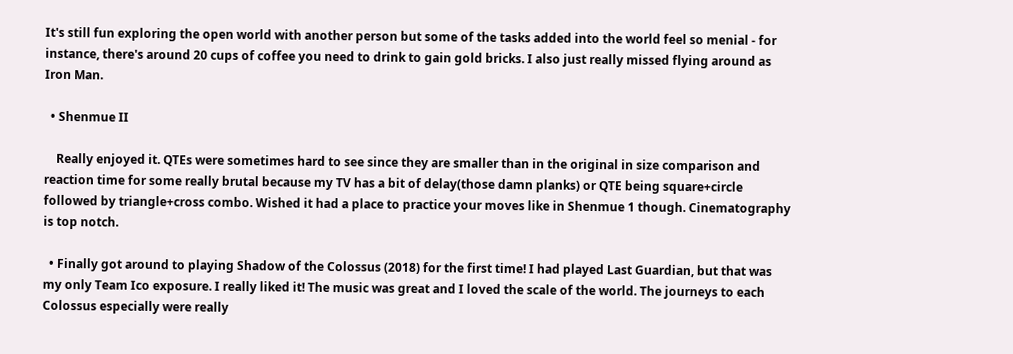It's still fun exploring the open world with another person but some of the tasks added into the world feel so menial - for instance, there's around 20 cups of coffee you need to drink to gain gold bricks. I also just really missed flying around as Iron Man.

  • Shenmue II

    Really enjoyed it. QTEs were sometimes hard to see since they are smaller than in the original in size comparison and reaction time for some really brutal because my TV has a bit of delay(those damn planks) or QTE being square+circle followed by triangle+cross combo. Wished it had a place to practice your moves like in Shenmue 1 though. Cinematography is top notch.

  • Finally got around to playing Shadow of the Colossus (2018) for the first time! I had played Last Guardian, but that was my only Team Ico exposure. I really liked it! The music was great and I loved the scale of the world. The journeys to each Colossus especially were really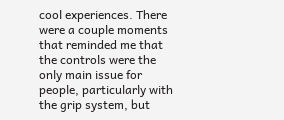cool experiences. There were a couple moments that reminded me that the controls were the only main issue for people, particularly with the grip system, but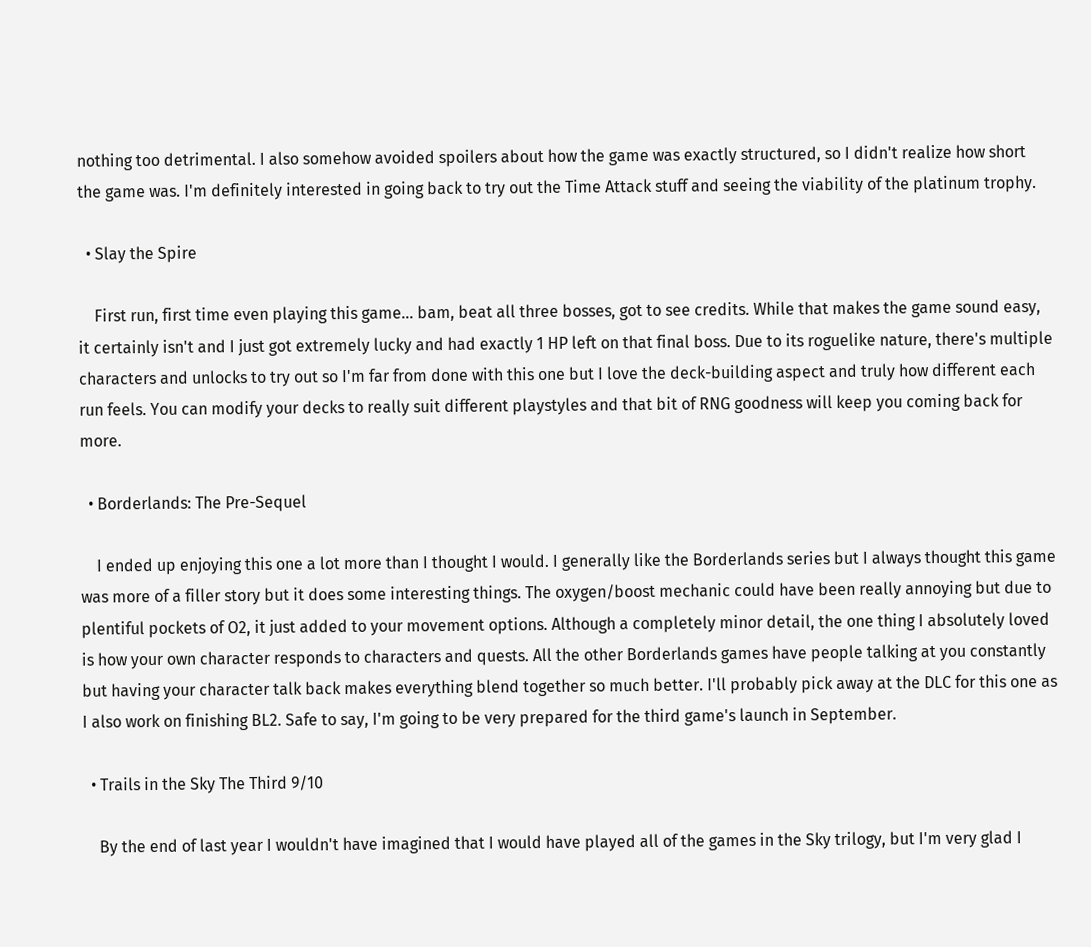nothing too detrimental. I also somehow avoided spoilers about how the game was exactly structured, so I didn't realize how short the game was. I'm definitely interested in going back to try out the Time Attack stuff and seeing the viability of the platinum trophy.

  • Slay the Spire

    First run, first time even playing this game... bam, beat all three bosses, got to see credits. While that makes the game sound easy, it certainly isn't and I just got extremely lucky and had exactly 1 HP left on that final boss. Due to its roguelike nature, there's multiple characters and unlocks to try out so I'm far from done with this one but I love the deck-building aspect and truly how different each run feels. You can modify your decks to really suit different playstyles and that bit of RNG goodness will keep you coming back for more.

  • Borderlands: The Pre-Sequel

    I ended up enjoying this one a lot more than I thought I would. I generally like the Borderlands series but I always thought this game was more of a filler story but it does some interesting things. The oxygen/boost mechanic could have been really annoying but due to plentiful pockets of O2, it just added to your movement options. Although a completely minor detail, the one thing I absolutely loved is how your own character responds to characters and quests. All the other Borderlands games have people talking at you constantly but having your character talk back makes everything blend together so much better. I'll probably pick away at the DLC for this one as I also work on finishing BL2. Safe to say, I'm going to be very prepared for the third game's launch in September.

  • Trails in the Sky The Third 9/10

    By the end of last year I wouldn't have imagined that I would have played all of the games in the Sky trilogy, but I'm very glad I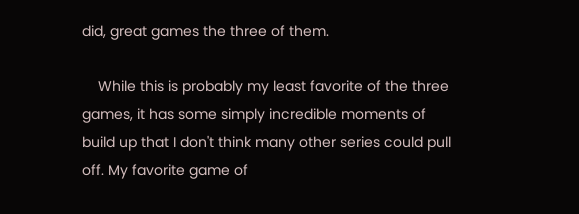did, great games the three of them.

    While this is probably my least favorite of the three games, it has some simply incredible moments of build up that I don't think many other series could pull off. My favorite game of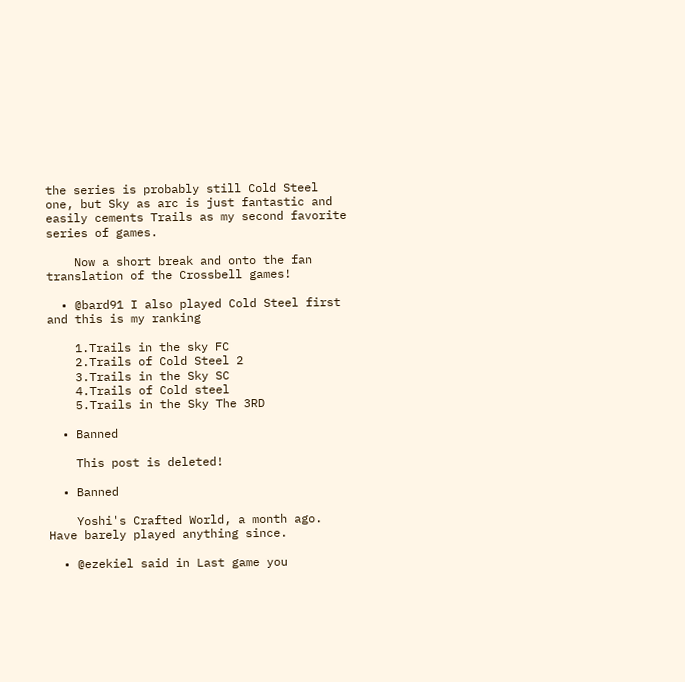the series is probably still Cold Steel one, but Sky as arc is just fantastic and easily cements Trails as my second favorite series of games.

    Now a short break and onto the fan translation of the Crossbell games!

  • @bard91 I also played Cold Steel first and this is my ranking

    1.Trails in the sky FC
    2.Trails of Cold Steel 2
    3.Trails in the Sky SC
    4.Trails of Cold steel
    5.Trails in the Sky The 3RD

  • Banned

    This post is deleted!

  • Banned

    Yoshi's Crafted World, a month ago. Have barely played anything since.

  • @ezekiel said in Last game you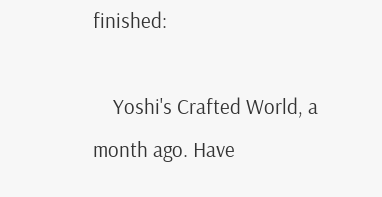finished:

    Yoshi's Crafted World, a month ago. Have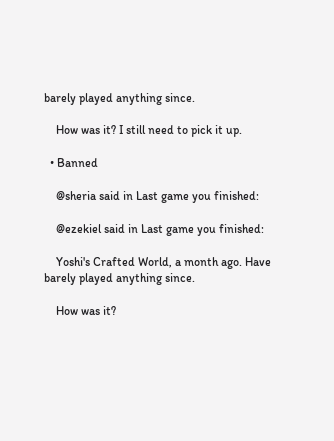barely played anything since.

    How was it? I still need to pick it up.

  • Banned

    @sheria said in Last game you finished:

    @ezekiel said in Last game you finished:

    Yoshi's Crafted World, a month ago. Have barely played anything since.

    How was it?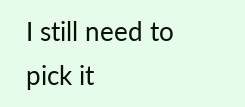I still need to pick it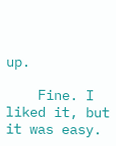up.

    Fine. I liked it, but it was easy.